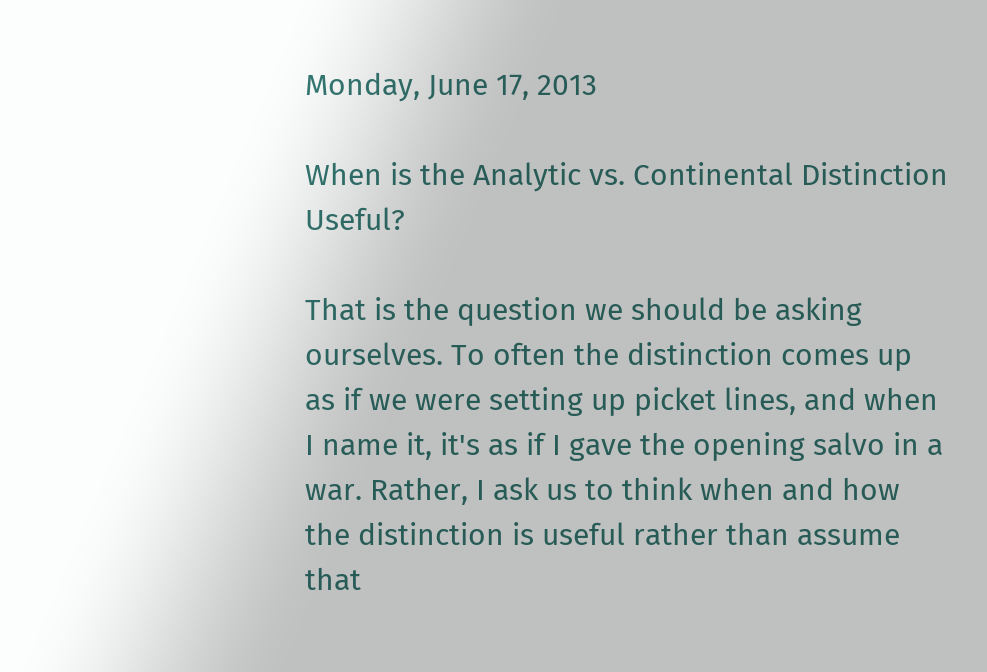Monday, June 17, 2013

When is the Analytic vs. Continental Distinction Useful?

That is the question we should be asking ourselves. To often the distinction comes up as if we were setting up picket lines, and when I name it, it's as if I gave the opening salvo in a war. Rather, I ask us to think when and how the distinction is useful rather than assume that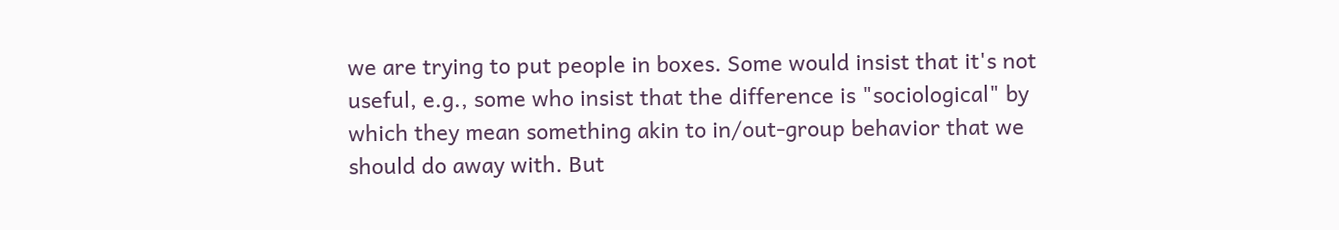we are trying to put people in boxes. Some would insist that it's not useful, e.g., some who insist that the difference is "sociological" by which they mean something akin to in/out-group behavior that we should do away with. But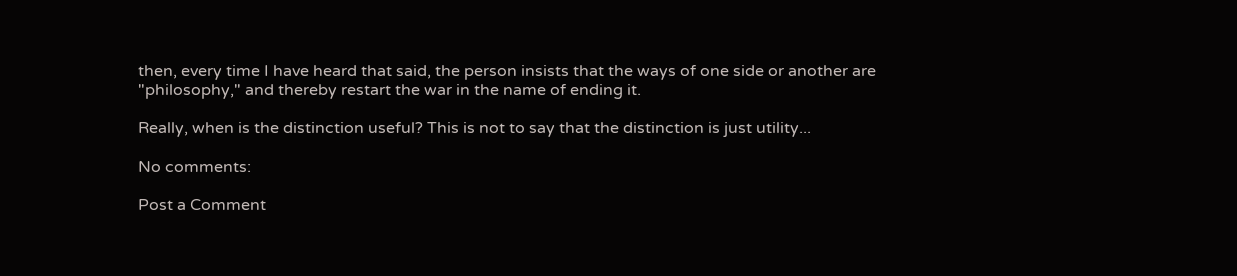then, every time I have heard that said, the person insists that the ways of one side or another are "philosophy," and thereby restart the war in the name of ending it.

Really, when is the distinction useful? This is not to say that the distinction is just utility...

No comments:

Post a Comment